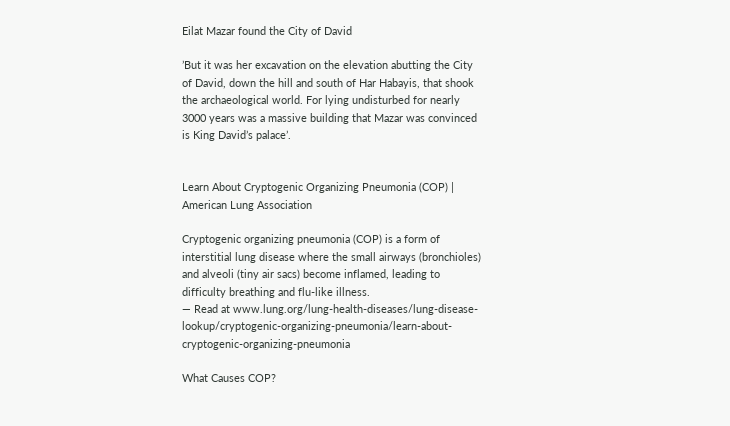Eilat Mazar found the City of David

’But it was her excavation on the elevation abutting the City of David, down the hill and south of Har Habayis, that shook the archaeological world. For lying undisturbed for nearly 3000 years was a massive building that Mazar was convinced is King David’s palace’.


Learn About Cryptogenic Organizing Pneumonia (COP) | American Lung Association

Cryptogenic organizing pneumonia (COP) is a form of interstitial lung disease where the small airways (bronchioles) and alveoli (tiny air sacs) become inflamed, leading to difficulty breathing and flu-like illness.
— Read at www.lung.org/lung-health-diseases/lung-disease-lookup/cryptogenic-organizing-pneumonia/learn-about-cryptogenic-organizing-pneumonia

What Causes COP?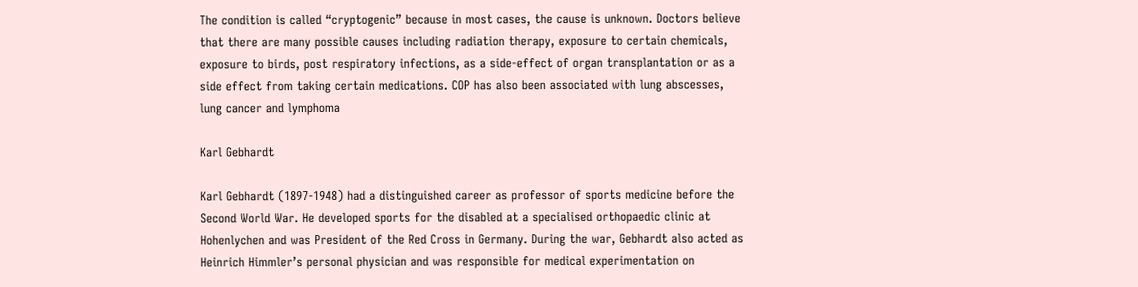The condition is called “cryptogenic” because in most cases, the cause is unknown. Doctors believe that there are many possible causes including radiation therapy, exposure to certain chemicals, exposure to birds, post respiratory infections, as a side-effect of organ transplantation or as a side effect from taking certain medications. COP has also been associated with lung abscesses, lung cancer and lymphoma

Karl Gebhardt

Karl Gebhardt (1897-1948) had a distinguished career as professor of sports medicine before the Second World War. He developed sports for the disabled at a specialised orthopaedic clinic at Hohenlychen and was President of the Red Cross in Germany. During the war, Gebhardt also acted as Heinrich Himmler’s personal physician and was responsible for medical experimentation on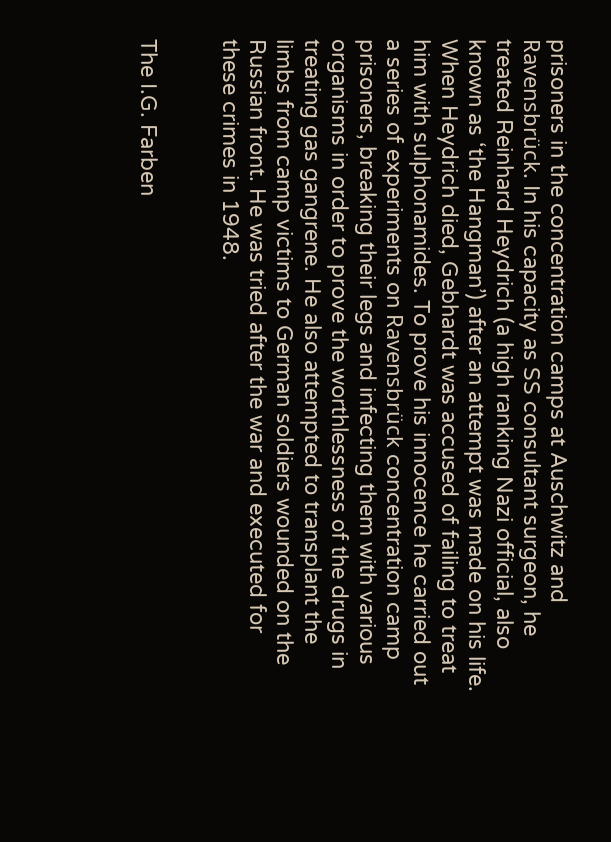prisoners in the concentration camps at Auschwitz and Ravensbrück. In his capacity as SS consultant surgeon, he treated Reinhard Heydrich (a high ranking Nazi official, also known as ‘the Hangman’) after an attempt was made on his life. When Heydrich died, Gebhardt was accused of failing to treat him with sulphonamides. To prove his innocence he carried out a series of experiments on Ravensbrück concentration camp prisoners, breaking their legs and infecting them with various organisms in order to prove the worthlessness of the drugs in treating gas gangrene. He also attempted to transplant the limbs from camp victims to German soldiers wounded on the Russian front. He was tried after the war and executed for these crimes in 1948.


The I.G. Farben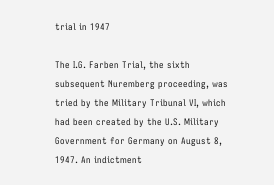trial in 1947

The I.G. Farben Trial, the sixth subsequent Nuremberg proceeding, was tried by the Military Tribunal VI, which had been created by the U.S. Military Government for Germany on August 8, 1947. An indictment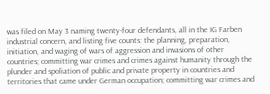was filed on May 3 naming twenty-four defendants, all in the IG Farben industrial concern, and listing five counts: the planning, preparation, initiation, and waging of wars of aggression and invasions of other countries; committing war crimes and crimes against humanity through the plunder and spoliation of public and private property in countries and territories that came under German occupation; committing war crimes and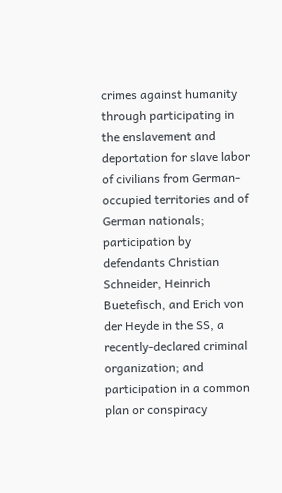crimes against humanity through participating in the enslavement and deportation for slave labor of civilians from German-occupied territories and of German nationals; participation by defendants Christian Schneider, Heinrich Buetefisch, and Erich von der Heyde in the SS, a recently-declared criminal organization; and participation in a common plan or conspiracy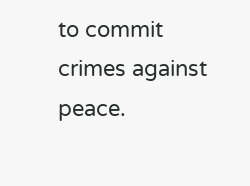to commit crimes against peace.